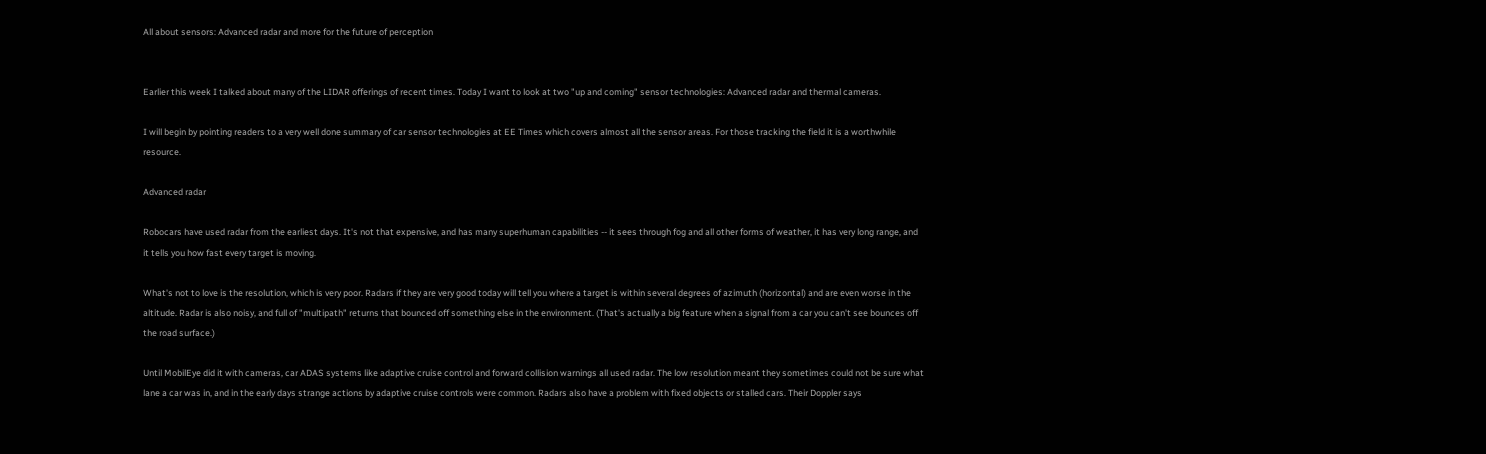All about sensors: Advanced radar and more for the future of perception


Earlier this week I talked about many of the LIDAR offerings of recent times. Today I want to look at two "up and coming" sensor technologies: Advanced radar and thermal cameras.

I will begin by pointing readers to a very well done summary of car sensor technologies at EE Times which covers almost all the sensor areas. For those tracking the field it is a worthwhile resource.

Advanced radar

Robocars have used radar from the earliest days. It's not that expensive, and has many superhuman capabilities -- it sees through fog and all other forms of weather, it has very long range, and it tells you how fast every target is moving.

What's not to love is the resolution, which is very poor. Radars if they are very good today will tell you where a target is within several degrees of azimuth (horizontal) and are even worse in the altitude. Radar is also noisy, and full of "multipath" returns that bounced off something else in the environment. (That's actually a big feature when a signal from a car you can't see bounces off the road surface.)

Until MobilEye did it with cameras, car ADAS systems like adaptive cruise control and forward collision warnings all used radar. The low resolution meant they sometimes could not be sure what lane a car was in, and in the early days strange actions by adaptive cruise controls were common. Radars also have a problem with fixed objects or stalled cars. Their Doppler says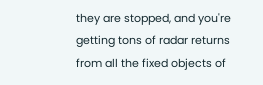they are stopped, and you're getting tons of radar returns from all the fixed objects of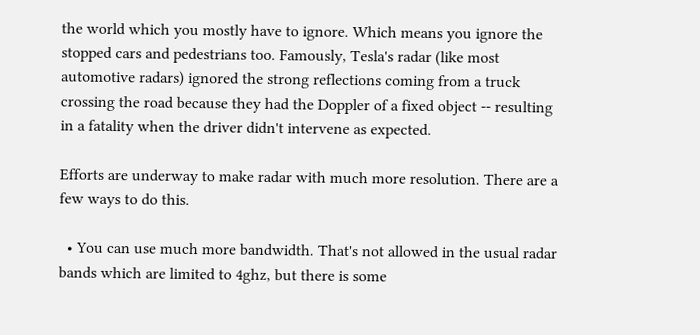the world which you mostly have to ignore. Which means you ignore the stopped cars and pedestrians too. Famously, Tesla's radar (like most automotive radars) ignored the strong reflections coming from a truck crossing the road because they had the Doppler of a fixed object -- resulting in a fatality when the driver didn't intervene as expected.

Efforts are underway to make radar with much more resolution. There are a few ways to do this.

  • You can use much more bandwidth. That's not allowed in the usual radar bands which are limited to 4ghz, but there is some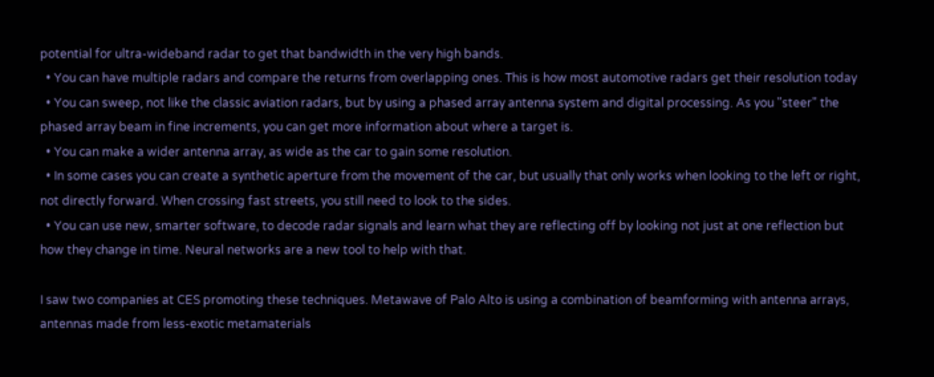potential for ultra-wideband radar to get that bandwidth in the very high bands.
  • You can have multiple radars and compare the returns from overlapping ones. This is how most automotive radars get their resolution today
  • You can sweep, not like the classic aviation radars, but by using a phased array antenna system and digital processing. As you "steer" the phased array beam in fine increments, you can get more information about where a target is.
  • You can make a wider antenna array, as wide as the car to gain some resolution.
  • In some cases you can create a synthetic aperture from the movement of the car, but usually that only works when looking to the left or right, not directly forward. When crossing fast streets, you still need to look to the sides.
  • You can use new, smarter software, to decode radar signals and learn what they are reflecting off by looking not just at one reflection but how they change in time. Neural networks are a new tool to help with that.

I saw two companies at CES promoting these techniques. Metawave of Palo Alto is using a combination of beamforming with antenna arrays, antennas made from less-exotic metamaterials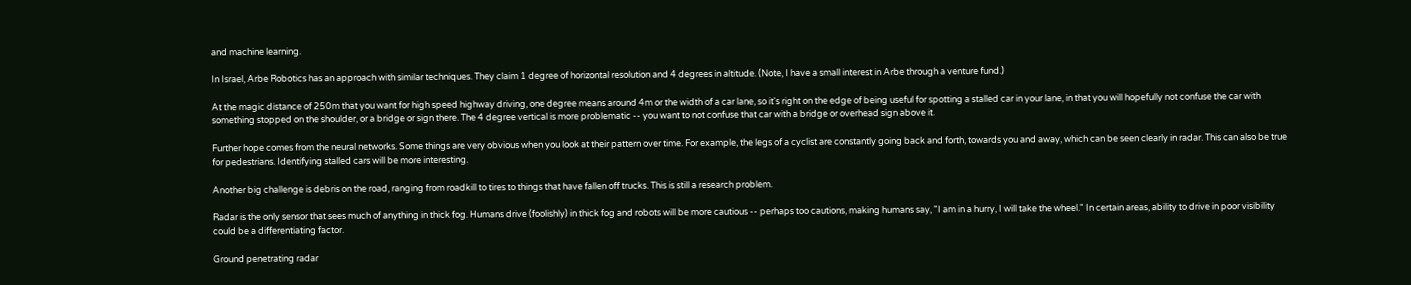and machine learning.

In Israel, Arbe Robotics has an approach with similar techniques. They claim 1 degree of horizontal resolution and 4 degrees in altitude. (Note, I have a small interest in Arbe through a venture fund.)

At the magic distance of 250m that you want for high speed highway driving, one degree means around 4m or the width of a car lane, so it's right on the edge of being useful for spotting a stalled car in your lane, in that you will hopefully not confuse the car with something stopped on the shoulder, or a bridge or sign there. The 4 degree vertical is more problematic -- you want to not confuse that car with a bridge or overhead sign above it.

Further hope comes from the neural networks. Some things are very obvious when you look at their pattern over time. For example, the legs of a cyclist are constantly going back and forth, towards you and away, which can be seen clearly in radar. This can also be true for pedestrians. Identifying stalled cars will be more interesting.

Another big challenge is debris on the road, ranging from roadkill to tires to things that have fallen off trucks. This is still a research problem.

Radar is the only sensor that sees much of anything in thick fog. Humans drive (foolishly) in thick fog and robots will be more cautious -- perhaps too cautions, making humans say, "I am in a hurry, I will take the wheel." In certain areas, ability to drive in poor visibility could be a differentiating factor.

Ground penetrating radar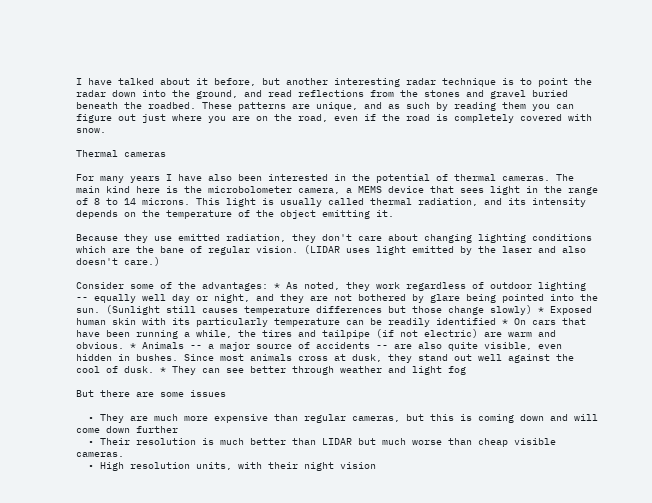I have talked about it before, but another interesting radar technique is to point the radar down into the ground, and read reflections from the stones and gravel buried beneath the roadbed. These patterns are unique, and as such by reading them you can figure out just where you are on the road, even if the road is completely covered with snow.

Thermal cameras

For many years I have also been interested in the potential of thermal cameras. The main kind here is the microbolometer camera, a MEMS device that sees light in the range of 8 to 14 microns. This light is usually called thermal radiation, and its intensity depends on the temperature of the object emitting it.

Because they use emitted radiation, they don't care about changing lighting conditions which are the bane of regular vision. (LIDAR uses light emitted by the laser and also doesn't care.)

Consider some of the advantages: * As noted, they work regardless of outdoor lighting -- equally well day or night, and they are not bothered by glare being pointed into the sun. (Sunlight still causes temperature differences but those change slowly) * Exposed human skin with its particularly temperature can be readily identified * On cars that have been running a while, the tires and tailpipe (if not electric) are warm and obvious. * Animals -- a major source of accidents -- are also quite visible, even hidden in bushes. Since most animals cross at dusk, they stand out well against the cool of dusk. * They can see better through weather and light fog

But there are some issues

  • They are much more expensive than regular cameras, but this is coming down and will come down further
  • Their resolution is much better than LIDAR but much worse than cheap visible cameras.
  • High resolution units, with their night vision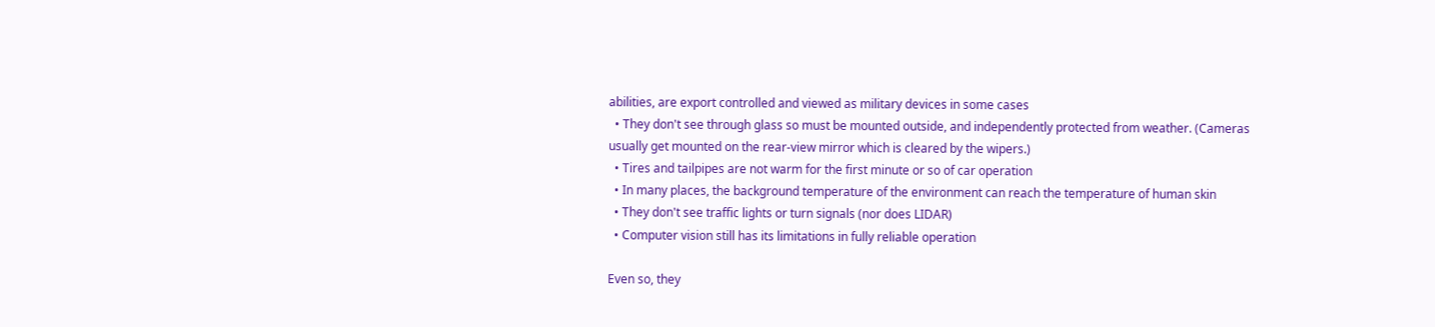abilities, are export controlled and viewed as military devices in some cases
  • They don't see through glass so must be mounted outside, and independently protected from weather. (Cameras usually get mounted on the rear-view mirror which is cleared by the wipers.)
  • Tires and tailpipes are not warm for the first minute or so of car operation
  • In many places, the background temperature of the environment can reach the temperature of human skin
  • They don't see traffic lights or turn signals (nor does LIDAR)
  • Computer vision still has its limitations in fully reliable operation

Even so, they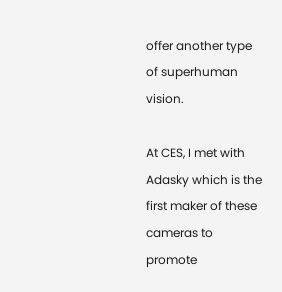offer another type of superhuman vision.

At CES, I met with Adasky which is the first maker of these cameras to promote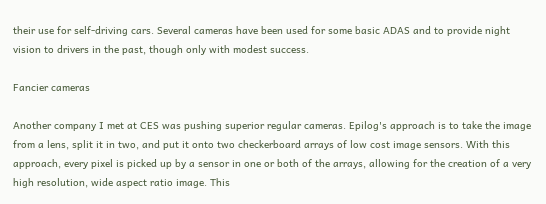their use for self-driving cars. Several cameras have been used for some basic ADAS and to provide night vision to drivers in the past, though only with modest success.

Fancier cameras

Another company I met at CES was pushing superior regular cameras. Epilog's approach is to take the image from a lens, split it in two, and put it onto two checkerboard arrays of low cost image sensors. With this approach, every pixel is picked up by a sensor in one or both of the arrays, allowing for the creation of a very high resolution, wide aspect ratio image. This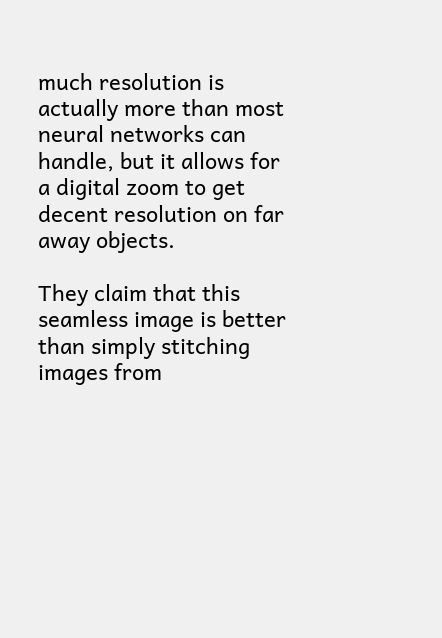much resolution is actually more than most neural networks can handle, but it allows for a digital zoom to get decent resolution on far away objects.

They claim that this seamless image is better than simply stitching images from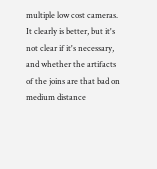multiple low cost cameras. It clearly is better, but it's not clear if it's necessary, and whether the artifacts of the joins are that bad on medium distance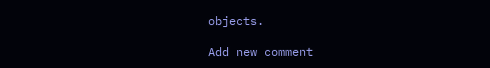objects.

Add new comment